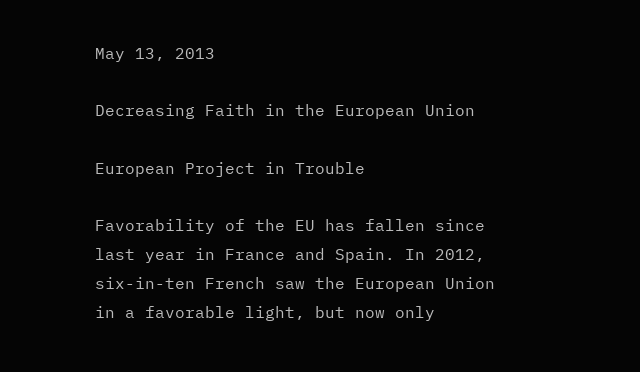May 13, 2013

Decreasing Faith in the European Union

European Project in Trouble

Favorability of the EU has fallen since last year in France and Spain. In 2012, six-in-ten French saw the European Union in a favorable light, but now only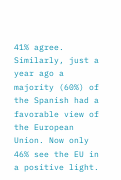41% agree. Similarly, just a year ago a majority (60%) of the Spanish had a favorable view of the European Union. Now only 46% see the EU in a positive light.